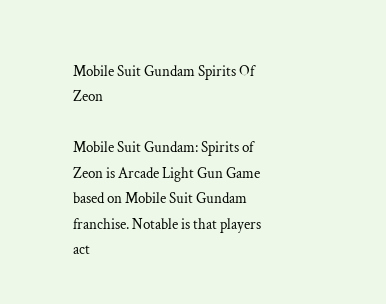Mobile Suit Gundam Spirits Of Zeon

Mobile Suit Gundam: Spirits of Zeon is Arcade Light Gun Game based on Mobile Suit Gundam franchise. Notable is that players act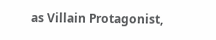as Villain Protagonist,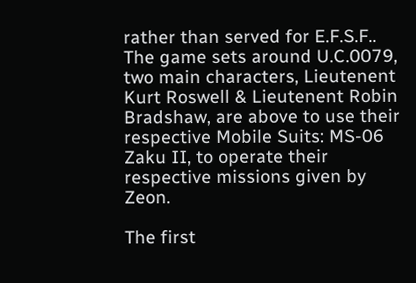rather than served for E.F.S.F.. The game sets around U.C.0079, two main characters, Lieutenent Kurt Roswell & Lieutenent Robin Bradshaw, are above to use their respective Mobile Suits: MS-06 Zaku II, to operate their respective missions given by Zeon.

The first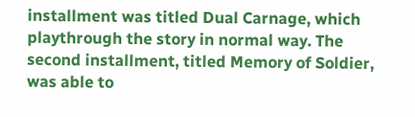installment was titled Dual Carnage, which playthrough the story in normal way. The second installment, titled Memory of Soldier, was able to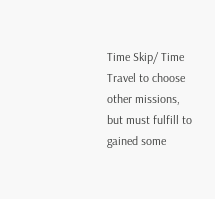Time Skip/ Time Travel to choose other missions, but must fulfill to gained some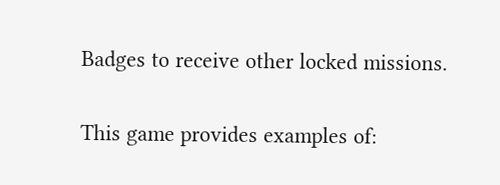Badges to receive other locked missions.

This game provides examples of: